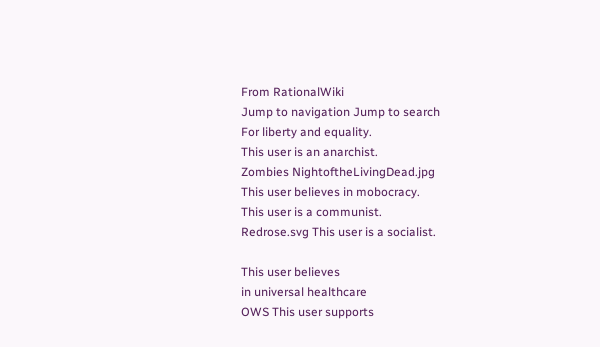From RationalWiki
Jump to navigation Jump to search
For liberty and equality.
This user is an anarchist.
Zombies NightoftheLivingDead.jpg
This user believes in mobocracy.
This user is a communist.
Redrose.svg This user is a socialist.

This user believes
in universal healthcare
OWS This user supports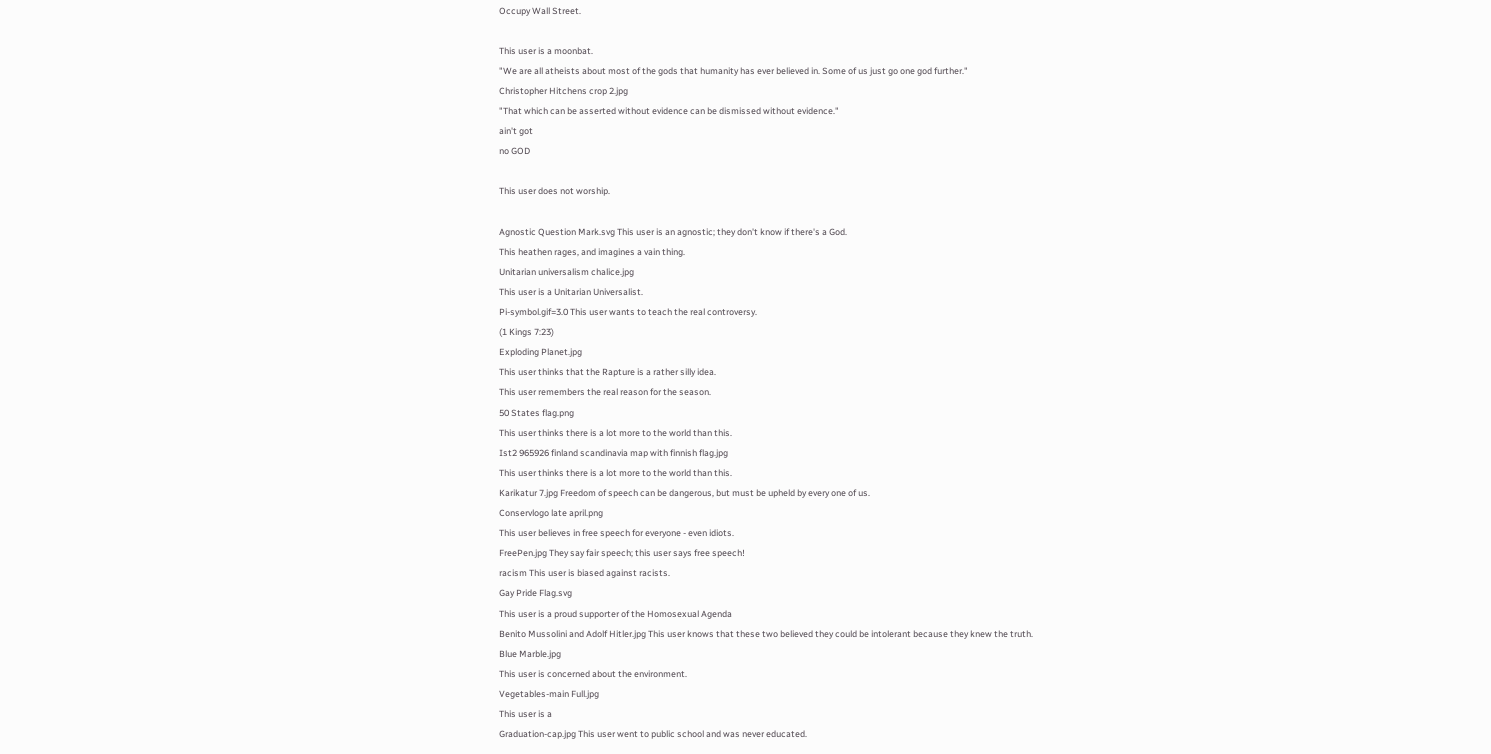Occupy Wall Street.

This user is a moonbat.
"We are all atheists about most of the gods that humanity has ever believed in. Some of us just go one god further."
Christopher Hitchens crop 2.jpg
"That which can be asserted without evidence can be dismissed without evidence."
ain't got
no GOD

This user does not worship.

Agnostic Question Mark.svg This user is an agnostic; they don't know if there's a God.
This heathen rages, and imagines a vain thing.
Unitarian universalism chalice.jpg
This user is a Unitarian Universalist.
Pi-symbol.gif=3.0 This user wants to teach the real controversy.
(1 Kings 7:23)
Exploding Planet.jpg
This user thinks that the Rapture is a rather silly idea.
This user remembers the real reason for the season.
50 States flag.png
This user thinks there is a lot more to the world than this.
Ist2 965926 finland scandinavia map with finnish flag.jpg
This user thinks there is a lot more to the world than this.
Karikatur 7.jpg Freedom of speech can be dangerous, but must be upheld by every one of us.
Conservlogo late april.png
This user believes in free speech for everyone - even idiots.
FreePen.jpg They say fair speech; this user says free speech!
racism This user is biased against racists.
Gay Pride Flag.svg
This user is a proud supporter of the Homosexual Agenda
Benito Mussolini and Adolf Hitler.jpg This user knows that these two believed they could be intolerant because they knew the truth.
Blue Marble.jpg
This user is concerned about the environment.
Vegetables-main Full.jpg
This user is a
Graduation-cap.jpg This user went to public school and was never educated.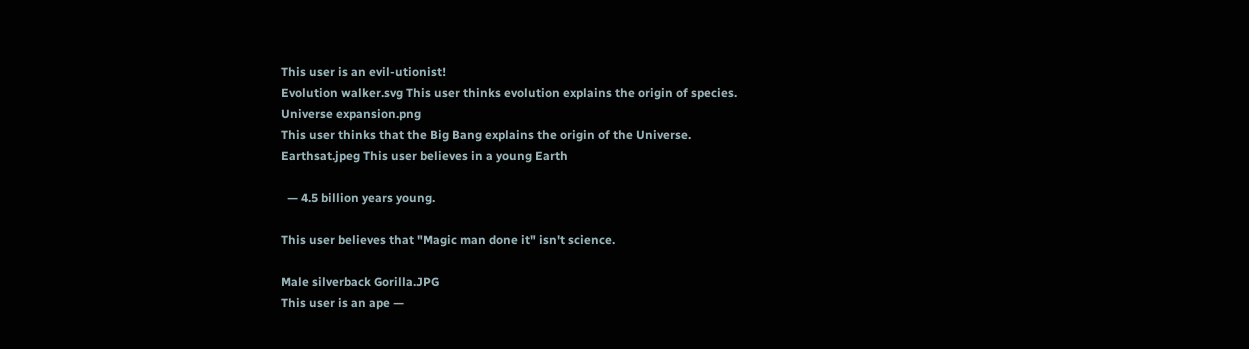This user is an evil-utionist!
Evolution walker.svg This user thinks evolution explains the origin of species.
Universe expansion.png
This user thinks that the Big Bang explains the origin of the Universe.
Earthsat.jpeg This user believes in a young Earth

  — 4.5 billion years young.

This user believes that "Magic man done it" isn't science.

Male silverback Gorilla.JPG
This user is an ape —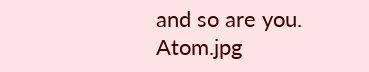and so are you.
Atom.jpg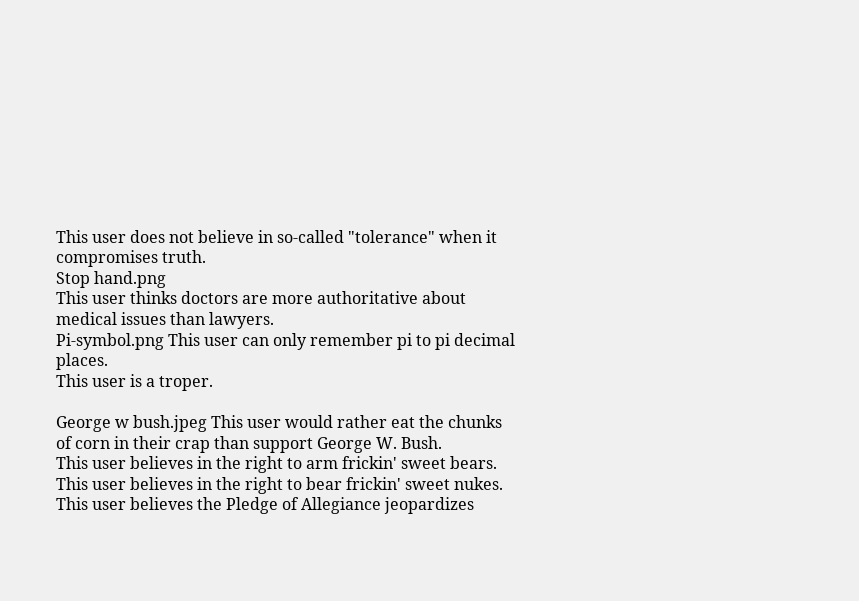This user does not believe in so-called "tolerance" when it compromises truth.
Stop hand.png
This user thinks doctors are more authoritative about medical issues than lawyers.
Pi-symbol.png This user can only remember pi to pi decimal places.
This user is a troper.

George w bush.jpeg This user would rather eat the chunks of corn in their crap than support George W. Bush.
This user believes in the right to arm frickin' sweet bears.
This user believes in the right to bear frickin' sweet nukes.
This user believes the Pledge of Allegiance jeopardizes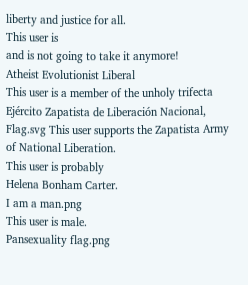liberty and justice for all.
This user is
and is not going to take it anymore!
Atheist Evolutionist Liberal
This user is a member of the unholy trifecta
Ejército Zapatista de Liberación Nacional, Flag.svg This user supports the Zapatista Army of National Liberation.
This user is probably
Helena Bonham Carter.
I am a man.png
This user is male.
Pansexuality flag.png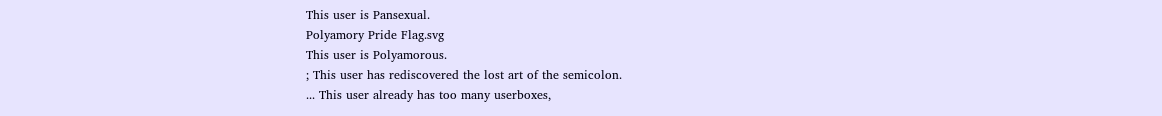This user is Pansexual.
Polyamory Pride Flag.svg
This user is Polyamorous.
; This user has rediscovered the lost art of the semicolon.
... This user already has too many userboxes,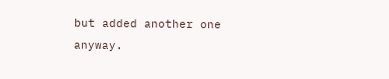but added another one anyway.